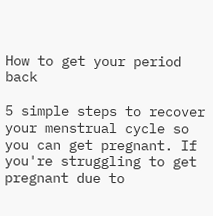How to get your period back

5 simple steps to recover your menstrual cycle so you can get pregnant. If you're struggling to get pregnant due to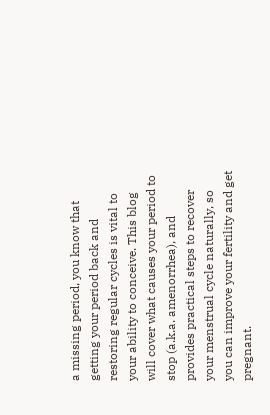a missing period, you know that getting your period back and restoring regular cycles is vital to your ability to conceive. This blog will cover what causes your period to stop (a.k.a. amenorrhea), and provides practical steps to recover your menstrual cycle naturally, so you can improve your fertility and get pregnant.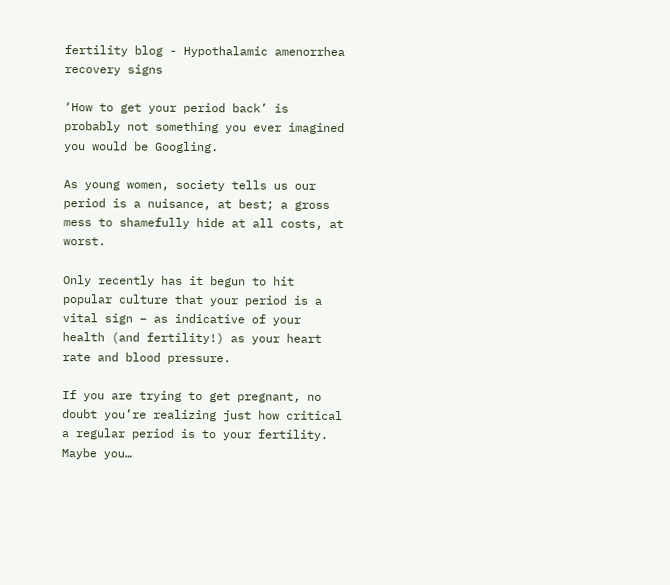fertility blog - Hypothalamic amenorrhea recovery signs

‘How to get your period back’ is probably not something you ever imagined you would be Googling.

As young women, society tells us our period is a nuisance, at best; a gross mess to shamefully hide at all costs, at worst.

Only recently has it begun to hit popular culture that your period is a vital sign – as indicative of your health (and fertility!) as your heart rate and blood pressure.

If you are trying to get pregnant, no doubt you’re realizing just how critical a regular period is to your fertility. Maybe you…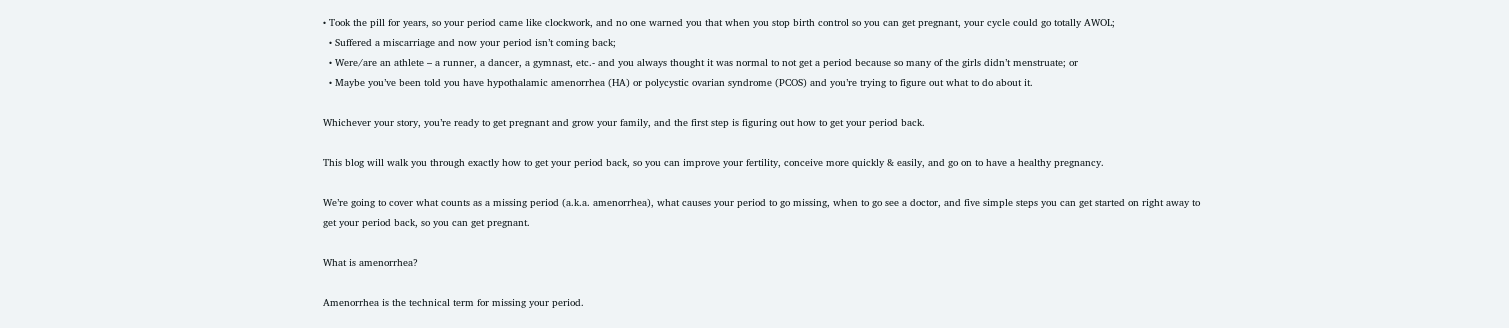• Took the pill for years, so your period came like clockwork, and no one warned you that when you stop birth control so you can get pregnant, your cycle could go totally AWOL;
  • Suffered a miscarriage and now your period isn’t coming back;
  • Were/are an athlete – a runner, a dancer, a gymnast, etc.- and you always thought it was normal to not get a period because so many of the girls didn’t menstruate; or
  • Maybe you’ve been told you have hypothalamic amenorrhea (HA) or polycystic ovarian syndrome (PCOS) and you’re trying to figure out what to do about it.

Whichever your story, you’re ready to get pregnant and grow your family, and the first step is figuring out how to get your period back.

This blog will walk you through exactly how to get your period back, so you can improve your fertility, conceive more quickly & easily, and go on to have a healthy pregnancy.

We’re going to cover what counts as a missing period (a.k.a. amenorrhea), what causes your period to go missing, when to go see a doctor, and five simple steps you can get started on right away to get your period back, so you can get pregnant.

What is amenorrhea?

Amenorrhea is the technical term for missing your period.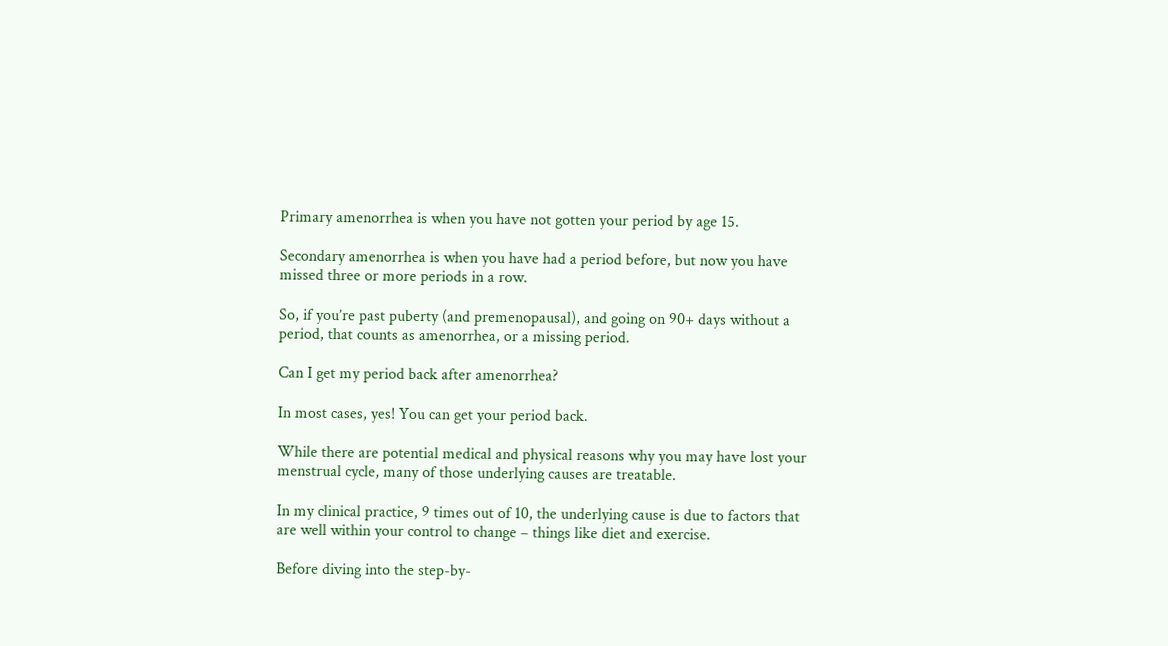Primary amenorrhea is when you have not gotten your period by age 15.

Secondary amenorrhea is when you have had a period before, but now you have missed three or more periods in a row.

So, if you’re past puberty (and premenopausal), and going on 90+ days without a period, that counts as amenorrhea, or a missing period.

Can I get my period back after amenorrhea?

In most cases, yes! You can get your period back.

While there are potential medical and physical reasons why you may have lost your menstrual cycle, many of those underlying causes are treatable.

In my clinical practice, 9 times out of 10, the underlying cause is due to factors that are well within your control to change – things like diet and exercise.

Before diving into the step-by-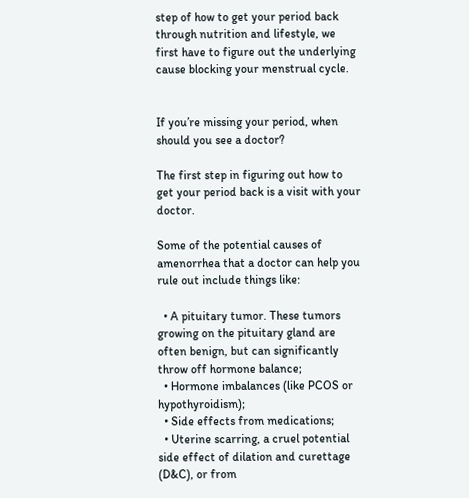step of how to get your period back through nutrition and lifestyle, we first have to figure out the underlying cause blocking your menstrual cycle.


If you’re missing your period, when should you see a doctor?

The first step in figuring out how to get your period back is a visit with your doctor.

Some of the potential causes of amenorrhea that a doctor can help you rule out include things like:

  • A pituitary tumor. These tumors growing on the pituitary gland are often benign, but can significantly throw off hormone balance;
  • Hormone imbalances (like PCOS or hypothyroidism);
  • Side effects from medications;
  • Uterine scarring, a cruel potential side effect of dilation and curettage (D&C), or from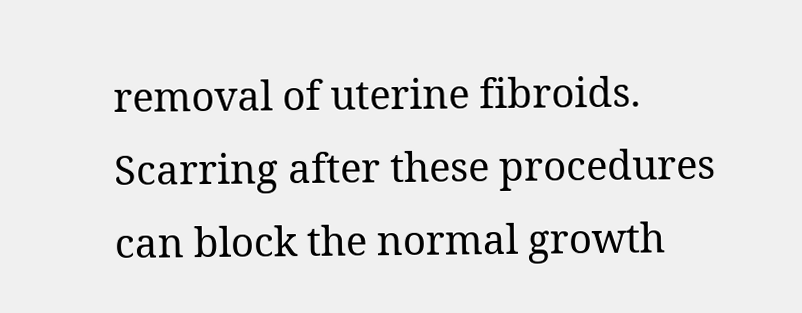removal of uterine fibroids. Scarring after these procedures can block the normal growth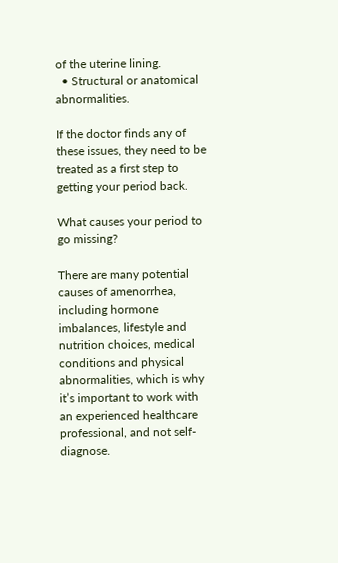of the uterine lining.
  • Structural or anatomical abnormalities.

If the doctor finds any of these issues, they need to be treated as a first step to getting your period back.

What causes your period to go missing?

There are many potential causes of amenorrhea, including hormone imbalances, lifestyle and nutrition choices, medical conditions and physical abnormalities, which is why it’s important to work with an experienced healthcare professional, and not self-diagnose.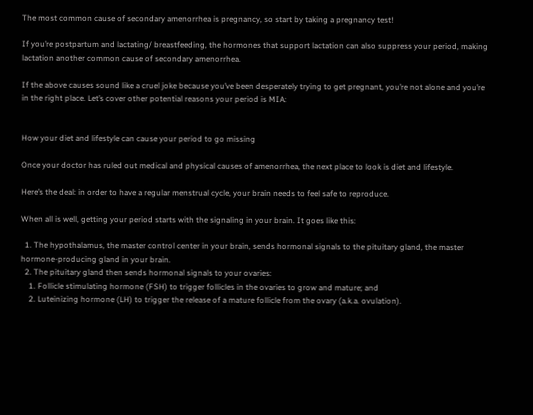The most common cause of secondary amenorrhea is pregnancy, so start by taking a pregnancy test!

If you’re postpartum and lactating/ breastfeeding, the hormones that support lactation can also suppress your period, making lactation another common cause of secondary amenorrhea.

If the above causes sound like a cruel joke because you’ve been desperately trying to get pregnant, you’re not alone and you’re in the right place. Let’s cover other potential reasons your period is MIA:


How your diet and lifestyle can cause your period to go missing

Once your doctor has ruled out medical and physical causes of amenorrhea, the next place to look is diet and lifestyle.

Here’s the deal: in order to have a regular menstrual cycle, your brain needs to feel safe to reproduce.

When all is well, getting your period starts with the signaling in your brain. It goes like this:

  1. The hypothalamus, the master control center in your brain, sends hormonal signals to the pituitary gland, the master hormone-producing gland in your brain.
  2. The pituitary gland then sends hormonal signals to your ovaries:
    1. Follicle stimulating hormone (FSH) to trigger follicles in the ovaries to grow and mature; and
    2. Luteinizing hormone (LH) to trigger the release of a mature follicle from the ovary (a.k.a. ovulation).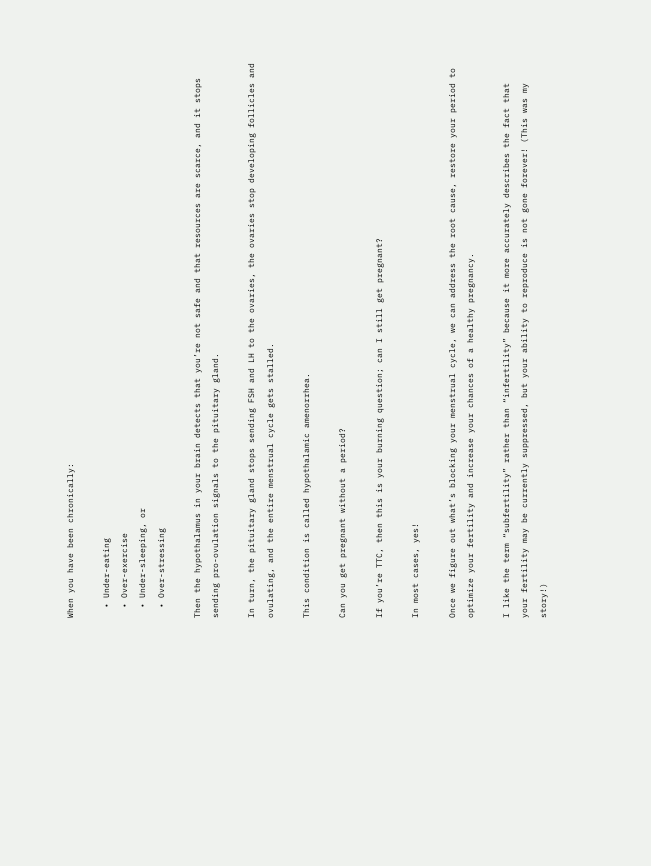When you have been chronically:

  • Under-eating
  • Over-exercise
  • Under-sleeping, or
  • Over-stressing

Then the hypothalamus in your brain detects that you’re not safe and that resources are scarce, and it stops sending pro-ovulation signals to the pituitary gland.

In turn, the pituitary gland stops sending FSH and LH to the ovaries, the ovaries stop developing follicles and ovulating, and the entire menstrual cycle gets stalled.

This condition is called hypothalamic amenorrhea.

Can you get pregnant without a period?

If you’re TTC, then this is your burning question; can I still get pregnant?

In most cases, yes!

Once we figure out what’s blocking your menstrual cycle, we can address the root cause, restore your period to optimize your fertility and increase your chances of a healthy pregnancy.

I like the term “subfertility” rather than “infertility” because it more accurately describes the fact that your fertility may be currently suppressed, but your ability to reproduce is not gone forever! (This was my story!)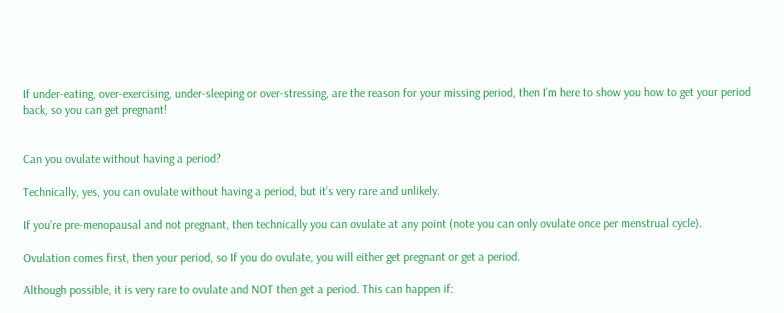If under-eating, over-exercising, under-sleeping or over-stressing, are the reason for your missing period, then I’m here to show you how to get your period back, so you can get pregnant!


Can you ovulate without having a period?

Technically, yes, you can ovulate without having a period, but it’s very rare and unlikely.

If you’re pre-menopausal and not pregnant, then technically you can ovulate at any point (note you can only ovulate once per menstrual cycle).

Ovulation comes first, then your period, so If you do ovulate, you will either get pregnant or get a period.

Although possible, it is very rare to ovulate and NOT then get a period. This can happen if: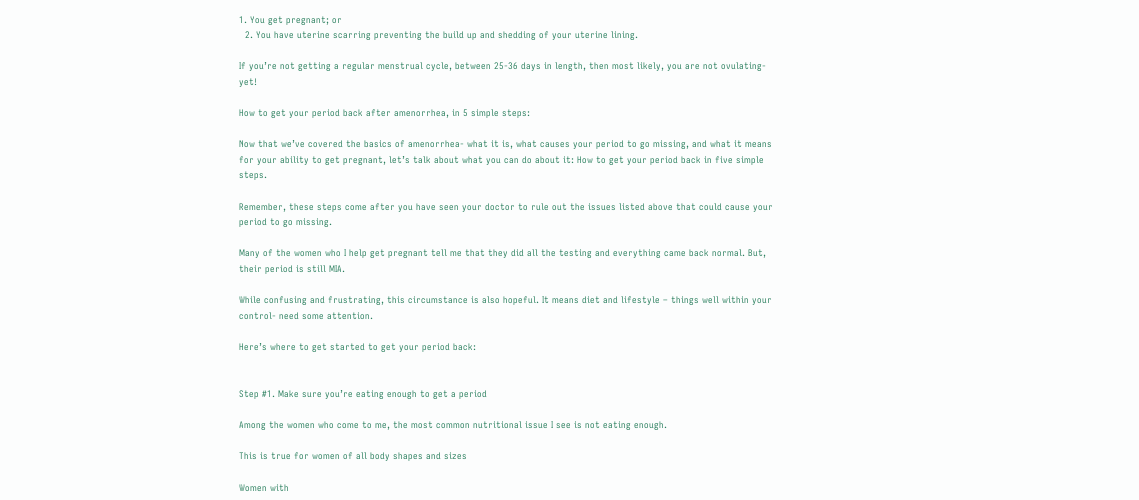1. You get pregnant; or
  2. You have uterine scarring preventing the build up and shedding of your uterine lining.

If you’re not getting a regular menstrual cycle, between 25-36 days in length, then most likely, you are not ovulating- yet!

How to get your period back after amenorrhea, in 5 simple steps:

Now that we’ve covered the basics of amenorrhea- what it is, what causes your period to go missing, and what it means for your ability to get pregnant, let’s talk about what you can do about it: How to get your period back in five simple steps.

Remember, these steps come after you have seen your doctor to rule out the issues listed above that could cause your period to go missing.

Many of the women who I help get pregnant tell me that they did all the testing and everything came back normal. But, their period is still MIA.

While confusing and frustrating, this circumstance is also hopeful. It means diet and lifestyle – things well within your control- need some attention.

Here’s where to get started to get your period back:


Step #1. Make sure you’re eating enough to get a period

Among the women who come to me, the most common nutritional issue I see is not eating enough.

This is true for women of all body shapes and sizes

Women with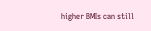higher BMIs can still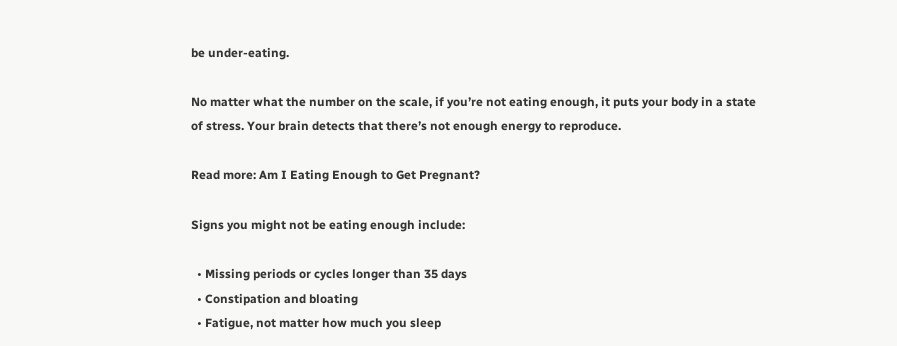be under-eating.

No matter what the number on the scale, if you’re not eating enough, it puts your body in a state of stress. Your brain detects that there’s not enough energy to reproduce.

Read more: Am I Eating Enough to Get Pregnant?

Signs you might not be eating enough include:

  • Missing periods or cycles longer than 35 days
  • Constipation and bloating
  • Fatigue, not matter how much you sleep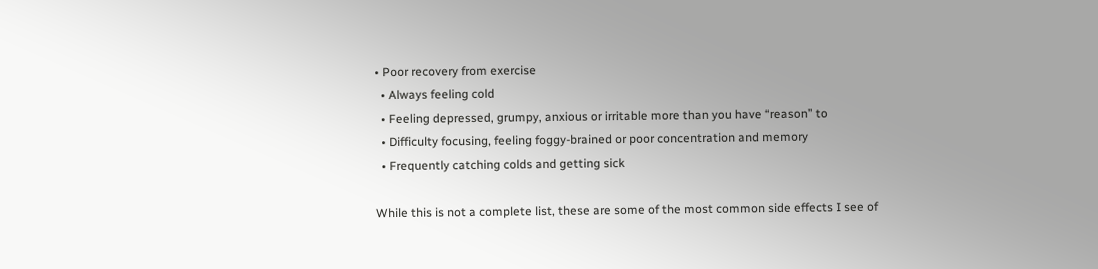• Poor recovery from exercise
  • Always feeling cold
  • Feeling depressed, grumpy, anxious or irritable more than you have “reason” to
  • Difficulty focusing, feeling foggy-brained or poor concentration and memory
  • Frequently catching colds and getting sick

While this is not a complete list, these are some of the most common side effects I see of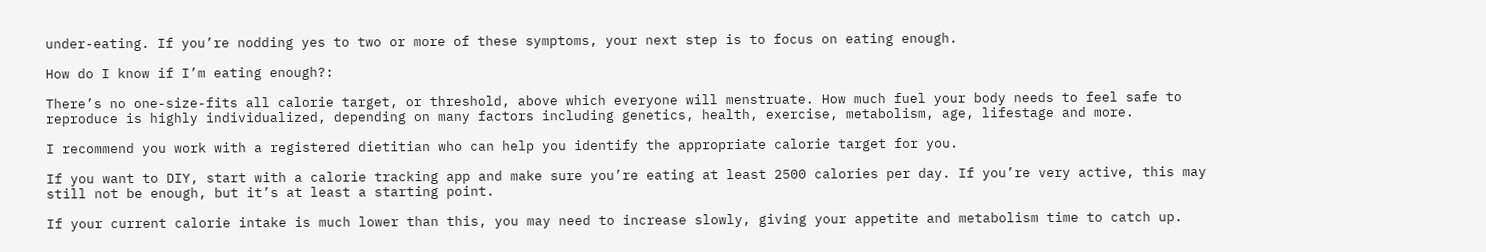under-eating. If you’re nodding yes to two or more of these symptoms, your next step is to focus on eating enough.

How do I know if I’m eating enough?:

There’s no one-size-fits all calorie target, or threshold, above which everyone will menstruate. How much fuel your body needs to feel safe to reproduce is highly individualized, depending on many factors including genetics, health, exercise, metabolism, age, lifestage and more.

I recommend you work with a registered dietitian who can help you identify the appropriate calorie target for you.

If you want to DIY, start with a calorie tracking app and make sure you’re eating at least 2500 calories per day. If you’re very active, this may still not be enough, but it’s at least a starting point.

If your current calorie intake is much lower than this, you may need to increase slowly, giving your appetite and metabolism time to catch up.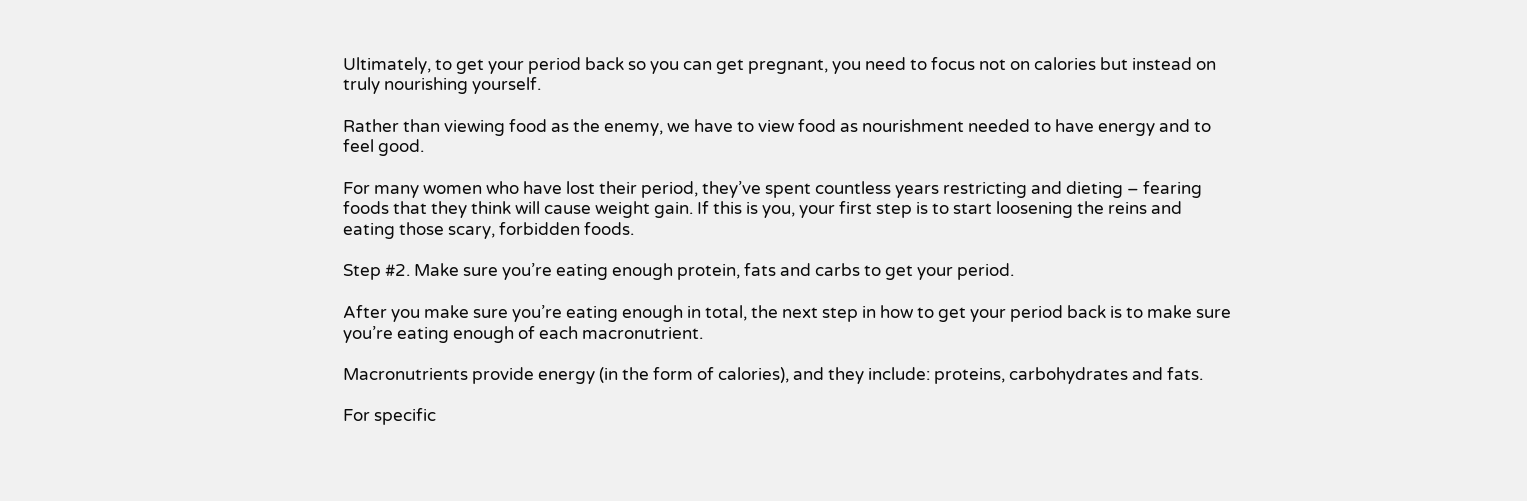Ultimately, to get your period back so you can get pregnant, you need to focus not on calories but instead on truly nourishing yourself.

Rather than viewing food as the enemy, we have to view food as nourishment needed to have energy and to feel good.

For many women who have lost their period, they’ve spent countless years restricting and dieting – fearing foods that they think will cause weight gain. If this is you, your first step is to start loosening the reins and eating those scary, forbidden foods.

Step #2. Make sure you’re eating enough protein, fats and carbs to get your period.

After you make sure you’re eating enough in total, the next step in how to get your period back is to make sure you’re eating enough of each macronutrient.

Macronutrients provide energy (in the form of calories), and they include: proteins, carbohydrates and fats.

For specific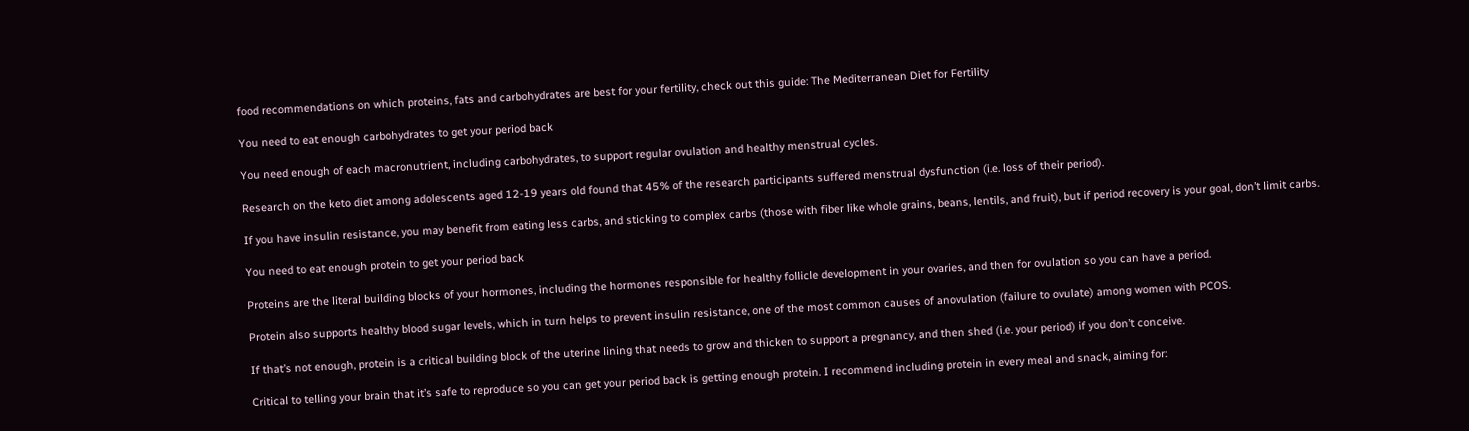food recommendations on which proteins, fats and carbohydrates are best for your fertility, check out this guide: The Mediterranean Diet for Fertility

You need to eat enough carbohydrates to get your period back

You need enough of each macronutrient, including carbohydrates, to support regular ovulation and healthy menstrual cycles.

Research on the keto diet among adolescents aged 12-19 years old found that 45% of the research participants suffered menstrual dysfunction (i.e. loss of their period).

If you have insulin resistance, you may benefit from eating less carbs, and sticking to complex carbs (those with fiber like whole grains, beans, lentils, and fruit), but if period recovery is your goal, don’t limit carbs.

You need to eat enough protein to get your period back

Proteins are the literal building blocks of your hormones, including the hormones responsible for healthy follicle development in your ovaries, and then for ovulation so you can have a period.

Protein also supports healthy blood sugar levels, which in turn helps to prevent insulin resistance, one of the most common causes of anovulation (failure to ovulate) among women with PCOS.

If that’s not enough, protein is a critical building block of the uterine lining that needs to grow and thicken to support a pregnancy, and then shed (i.e. your period) if you don’t conceive.

Critical to telling your brain that it’s safe to reproduce so you can get your period back is getting enough protein. I recommend including protein in every meal and snack, aiming for: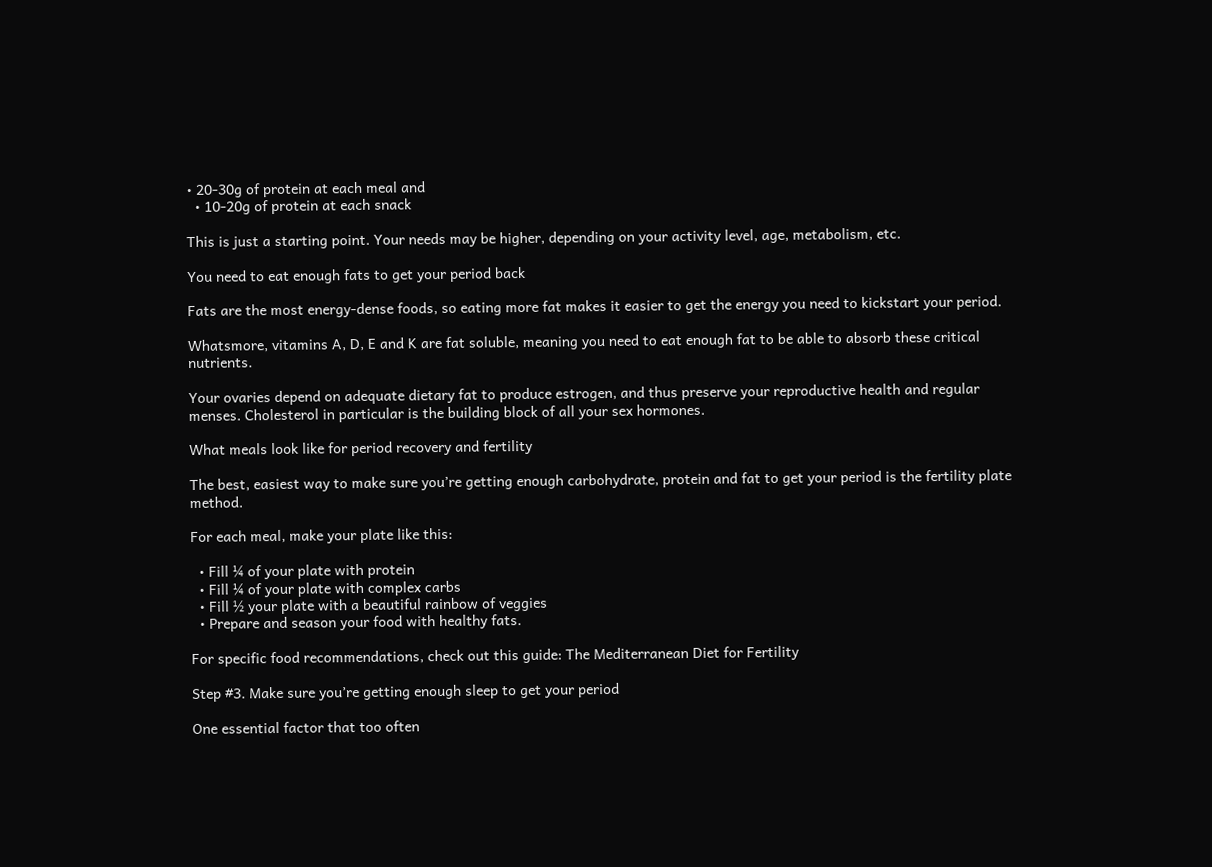• 20-30g of protein at each meal and
  • 10-20g of protein at each snack

This is just a starting point. Your needs may be higher, depending on your activity level, age, metabolism, etc.

You need to eat enough fats to get your period back

Fats are the most energy-dense foods, so eating more fat makes it easier to get the energy you need to kickstart your period.

Whatsmore, vitamins A, D, E and K are fat soluble, meaning you need to eat enough fat to be able to absorb these critical nutrients.

Your ovaries depend on adequate dietary fat to produce estrogen, and thus preserve your reproductive health and regular menses. Cholesterol in particular is the building block of all your sex hormones.

What meals look like for period recovery and fertility

The best, easiest way to make sure you’re getting enough carbohydrate, protein and fat to get your period is the fertility plate method.

For each meal, make your plate like this:

  • Fill ¼ of your plate with protein
  • Fill ¼ of your plate with complex carbs
  • Fill ½ your plate with a beautiful rainbow of veggies
  • Prepare and season your food with healthy fats.

For specific food recommendations, check out this guide: The Mediterranean Diet for Fertility

Step #3. Make sure you’re getting enough sleep to get your period

One essential factor that too often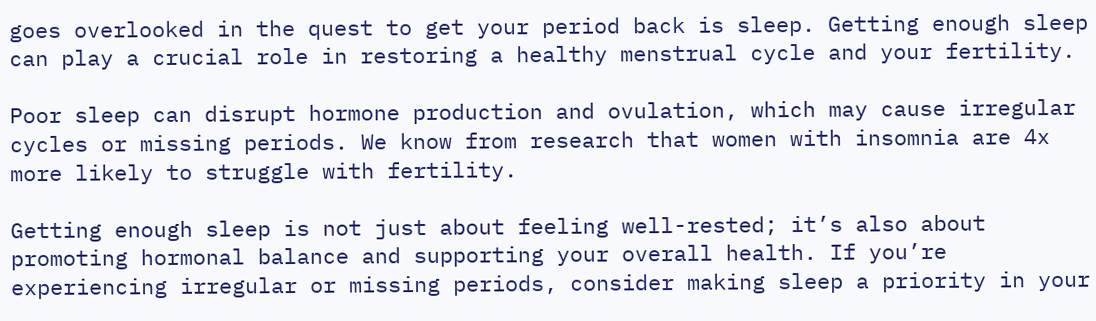goes overlooked in the quest to get your period back is sleep. Getting enough sleep can play a crucial role in restoring a healthy menstrual cycle and your fertility.

Poor sleep can disrupt hormone production and ovulation, which may cause irregular cycles or missing periods. We know from research that women with insomnia are 4x more likely to struggle with fertility.

Getting enough sleep is not just about feeling well-rested; it’s also about promoting hormonal balance and supporting your overall health. If you’re experiencing irregular or missing periods, consider making sleep a priority in your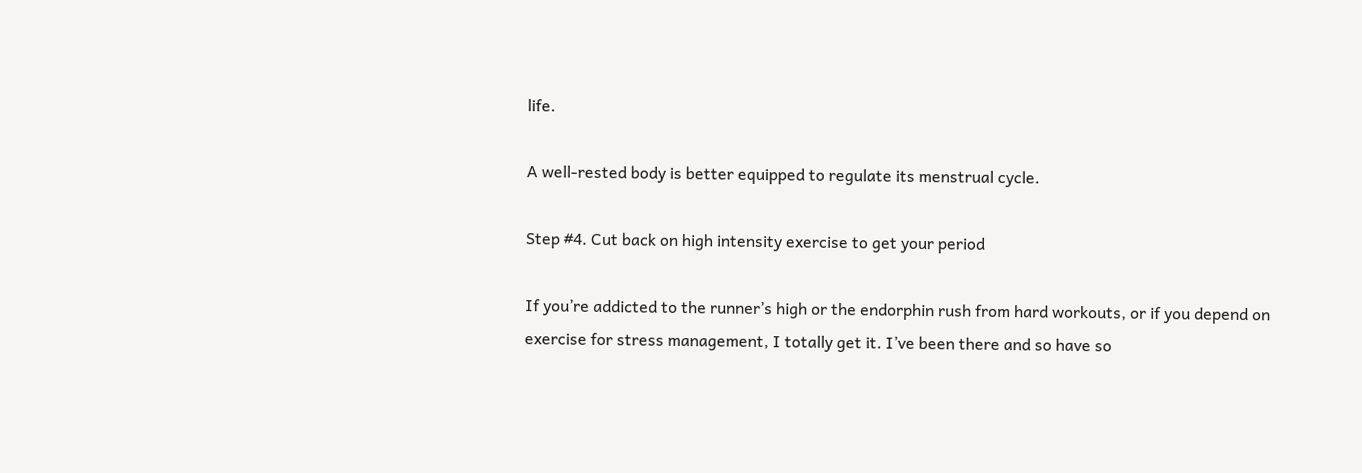life.

A well-rested body is better equipped to regulate its menstrual cycle.

Step #4. Cut back on high intensity exercise to get your period

If you’re addicted to the runner’s high or the endorphin rush from hard workouts, or if you depend on exercise for stress management, I totally get it. I’ve been there and so have so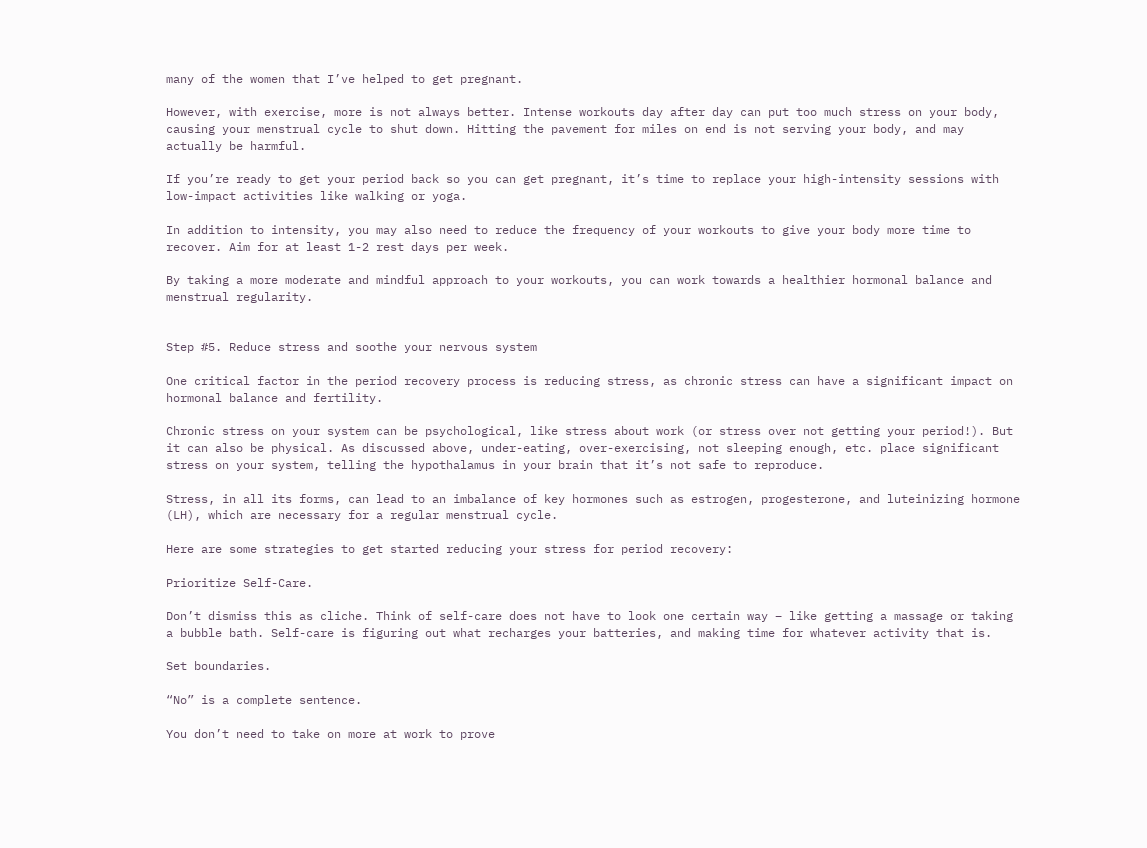many of the women that I’ve helped to get pregnant.

However, with exercise, more is not always better. Intense workouts day after day can put too much stress on your body, causing your menstrual cycle to shut down. Hitting the pavement for miles on end is not serving your body, and may actually be harmful.

If you’re ready to get your period back so you can get pregnant, it’s time to replace your high-intensity sessions with low-impact activities like walking or yoga.

In addition to intensity, you may also need to reduce the frequency of your workouts to give your body more time to recover. Aim for at least 1-2 rest days per week.

By taking a more moderate and mindful approach to your workouts, you can work towards a healthier hormonal balance and menstrual regularity.


Step #5. Reduce stress and soothe your nervous system

One critical factor in the period recovery process is reducing stress, as chronic stress can have a significant impact on hormonal balance and fertility.

Chronic stress on your system can be psychological, like stress about work (or stress over not getting your period!). But it can also be physical. As discussed above, under-eating, over-exercising, not sleeping enough, etc. place significant stress on your system, telling the hypothalamus in your brain that it’s not safe to reproduce.

Stress, in all its forms, can lead to an imbalance of key hormones such as estrogen, progesterone, and luteinizing hormone (LH), which are necessary for a regular menstrual cycle.

Here are some strategies to get started reducing your stress for period recovery:

Prioritize Self-Care.

Don’t dismiss this as cliche. Think of self-care does not have to look one certain way – like getting a massage or taking a bubble bath. Self-care is figuring out what recharges your batteries, and making time for whatever activity that is.

Set boundaries.

“No” is a complete sentence.

You don’t need to take on more at work to prove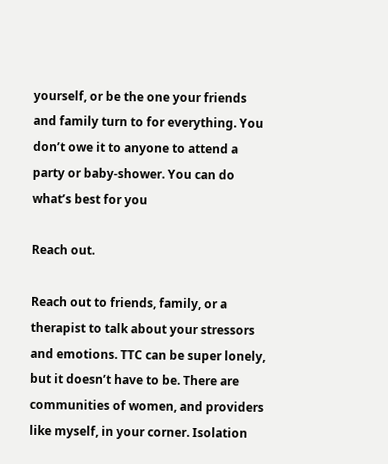yourself, or be the one your friends and family turn to for everything. You don’t owe it to anyone to attend a party or baby-shower. You can do what’s best for you

Reach out.

Reach out to friends, family, or a therapist to talk about your stressors and emotions. TTC can be super lonely, but it doesn’t have to be. There are communities of women, and providers like myself, in your corner. Isolation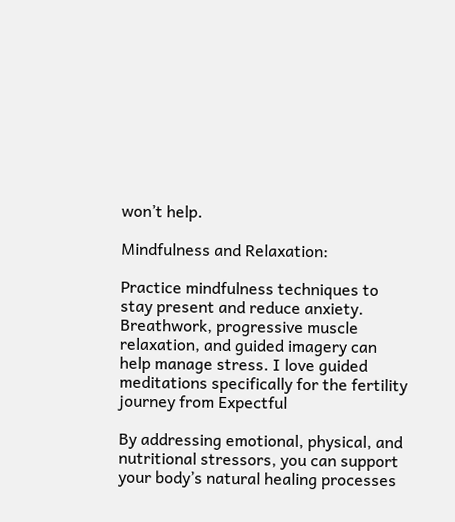won’t help.

Mindfulness and Relaxation:

Practice mindfulness techniques to stay present and reduce anxiety. Breathwork, progressive muscle relaxation, and guided imagery can help manage stress. I love guided meditations specifically for the fertility journey from Expectful

By addressing emotional, physical, and nutritional stressors, you can support your body’s natural healing processes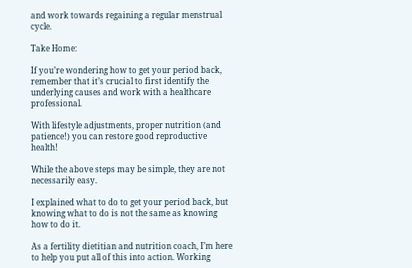and work towards regaining a regular menstrual cycle.

Take Home:

If you’re wondering how to get your period back, remember that it’s crucial to first identify the underlying causes and work with a healthcare professional.

With lifestyle adjustments, proper nutrition (and patience!) you can restore good reproductive health!

While the above steps may be simple, they are not necessarily easy.

I explained what to do to get your period back, but knowing what to do is not the same as knowing how to do it.

As a fertility dietitian and nutrition coach, I’m here to help you put all of this into action. Working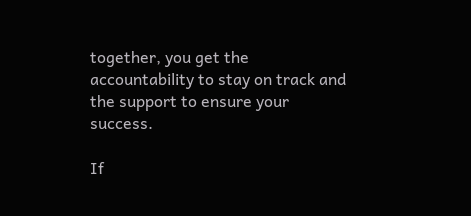together, you get the accountability to stay on track and the support to ensure your success.

If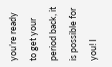you’re ready to get your period back, it is possible for you! I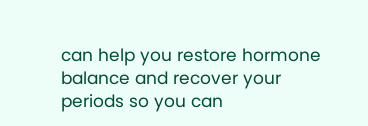can help you restore hormone balance and recover your periods so you can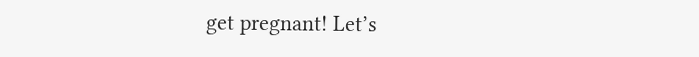get pregnant! Let’s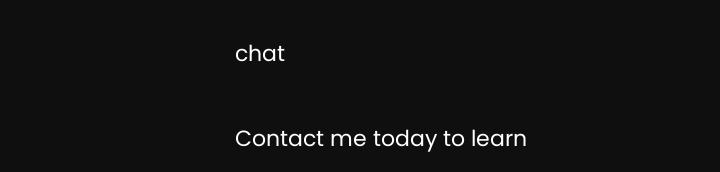chat

Contact me today to learn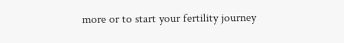more or to start your fertility journey